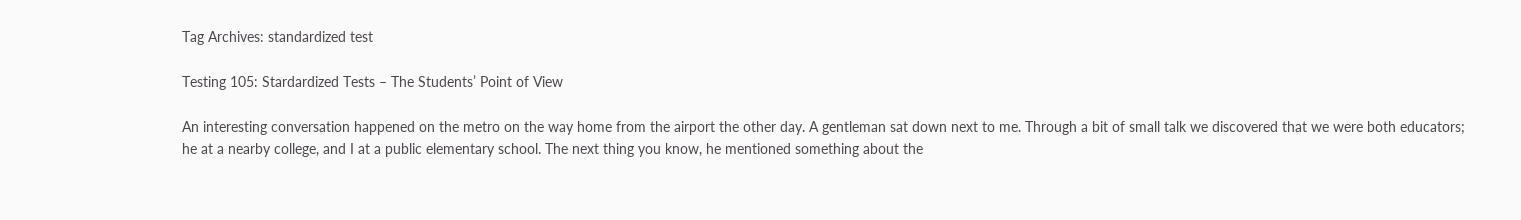Tag Archives: standardized test

Testing 105: Stardardized Tests – The Students’ Point of View

An interesting conversation happened on the metro on the way home from the airport the other day. A gentleman sat down next to me. Through a bit of small talk we discovered that we were both educators; he at a nearby college, and I at a public elementary school. The next thing you know, he mentioned something about the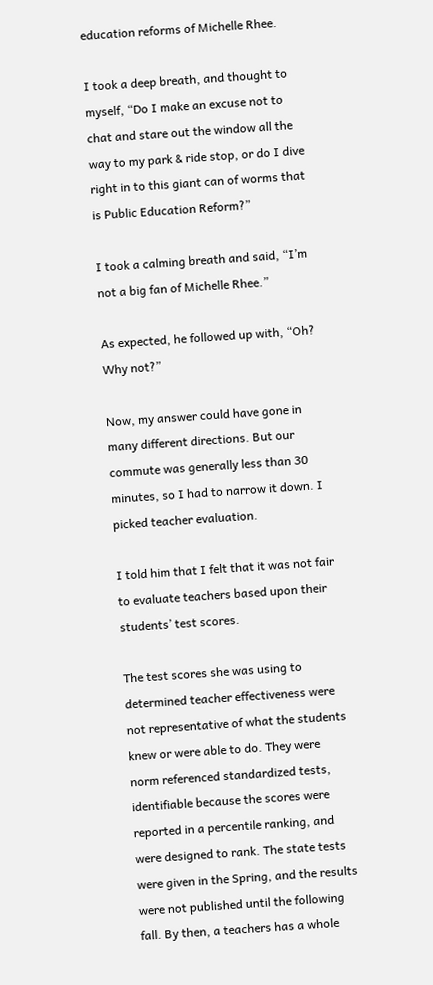education reforms of Michelle Rhee.

I took a deep breath, and thought to myself, “Do I make an excuse not to chat and stare out the window all the way to my park & ride stop, or do I dive right in to this giant can of worms that is Public Education Reform?”

I took a calming breath and said, “I’m not a big fan of Michelle Rhee.”

As expected, he followed up with, “Oh? Why not?”

Now, my answer could have gone in many different directions. But our commute was generally less than 30 minutes, so I had to narrow it down. I picked teacher evaluation.

I told him that I felt that it was not fair to evaluate teachers based upon their students’ test scores.

The test scores she was using to determined teacher effectiveness were not representative of what the students knew or were able to do. They were norm referenced standardized tests, identifiable because the scores were reported in a percentile ranking, and were designed to rank. The state tests were given in the Spring, and the results were not published until the following fall. By then, a teachers has a whole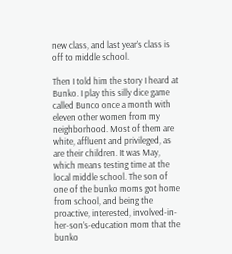new class, and last year’s class is off to middle school.

Then I told him the story I heard at Bunko. I play this silly dice game called Bunco once a month with eleven other women from my neighborhood. Most of them are white, affluent and privileged, as are their children. It was May, which means testing time at the local middle school. The son of one of the bunko moms got home from school, and being the proactive, interested, involved-in-her-son’s-education mom that the bunko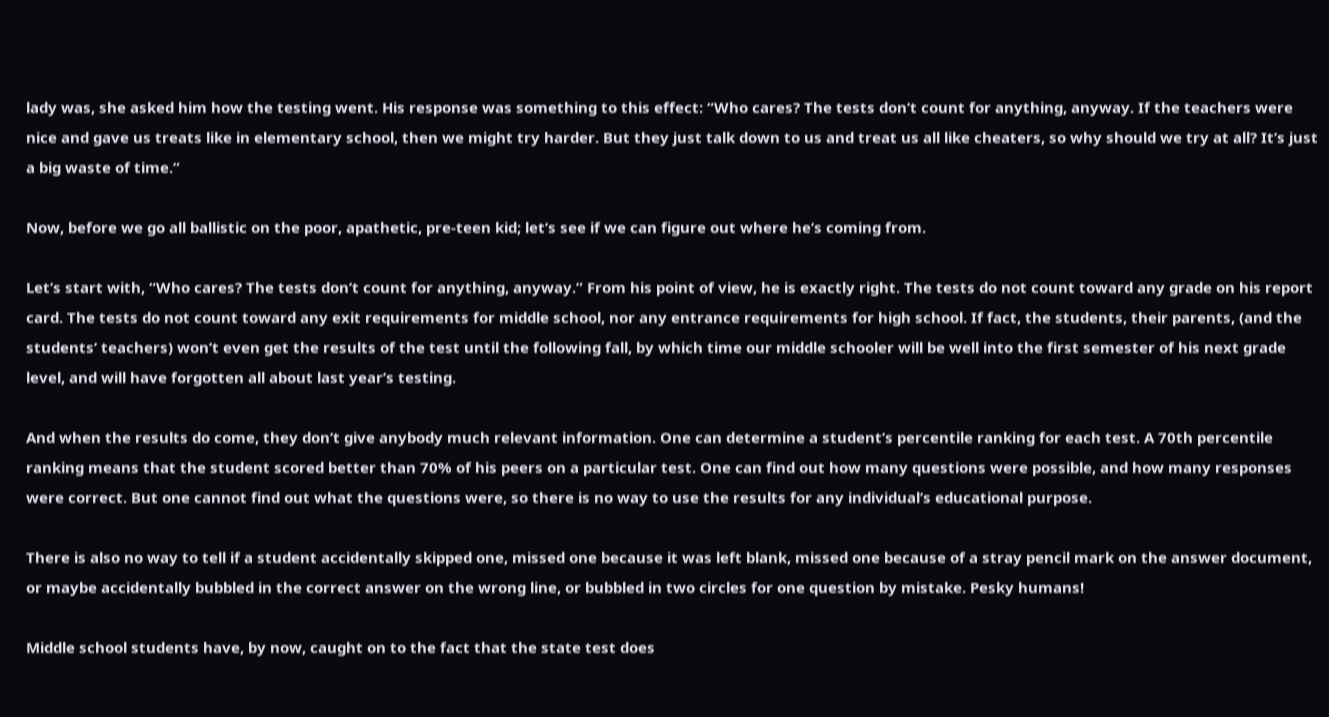lady was, she asked him how the testing went. His response was something to this effect: “Who cares? The tests don’t count for anything, anyway. If the teachers were nice and gave us treats like in elementary school, then we might try harder. But they just talk down to us and treat us all like cheaters, so why should we try at all? It’s just a big waste of time.”

Now, before we go all ballistic on the poor, apathetic, pre-teen kid; let’s see if we can figure out where he’s coming from.

Let’s start with, “Who cares? The tests don’t count for anything, anyway.” From his point of view, he is exactly right. The tests do not count toward any grade on his report card. The tests do not count toward any exit requirements for middle school, nor any entrance requirements for high school. If fact, the students, their parents, (and the students’ teachers) won’t even get the results of the test until the following fall, by which time our middle schooler will be well into the first semester of his next grade level, and will have forgotten all about last year’s testing.

And when the results do come, they don’t give anybody much relevant information. One can determine a student’s percentile ranking for each test. A 70th percentile ranking means that the student scored better than 70% of his peers on a particular test. One can find out how many questions were possible, and how many responses were correct. But one cannot find out what the questions were, so there is no way to use the results for any individual’s educational purpose.

There is also no way to tell if a student accidentally skipped one, missed one because it was left blank, missed one because of a stray pencil mark on the answer document, or maybe accidentally bubbled in the correct answer on the wrong line, or bubbled in two circles for one question by mistake. Pesky humans!

Middle school students have, by now, caught on to the fact that the state test does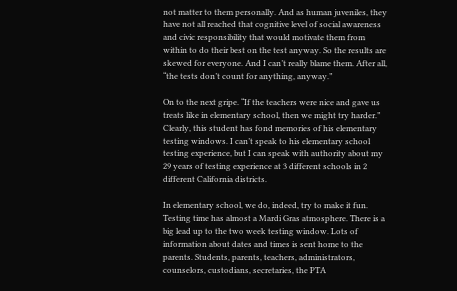not matter to them personally. And as human juveniles, they have not all reached that cognitive level of social awareness and civic responsibility that would motivate them from within to do their best on the test anyway. So the results are skewed for everyone. And I can’t really blame them. After all, “the tests don’t count for anything, anyway.”

On to the next gripe. “If the teachers were nice and gave us treats like in elementary school, then we might try harder.” Clearly, this student has fond memories of his elementary testing windows. I can’t speak to his elementary school testing experience, but I can speak with authority about my 29 years of testing experience at 3 different schools in 2 different California districts.

In elementary school, we do, indeed, try to make it fun. Testing time has almost a Mardi Gras atmosphere. There is a big lead up to the two week testing window. Lots of information about dates and times is sent home to the parents. Students, parents, teachers, administrators, counselors, custodians, secretaries, the PTA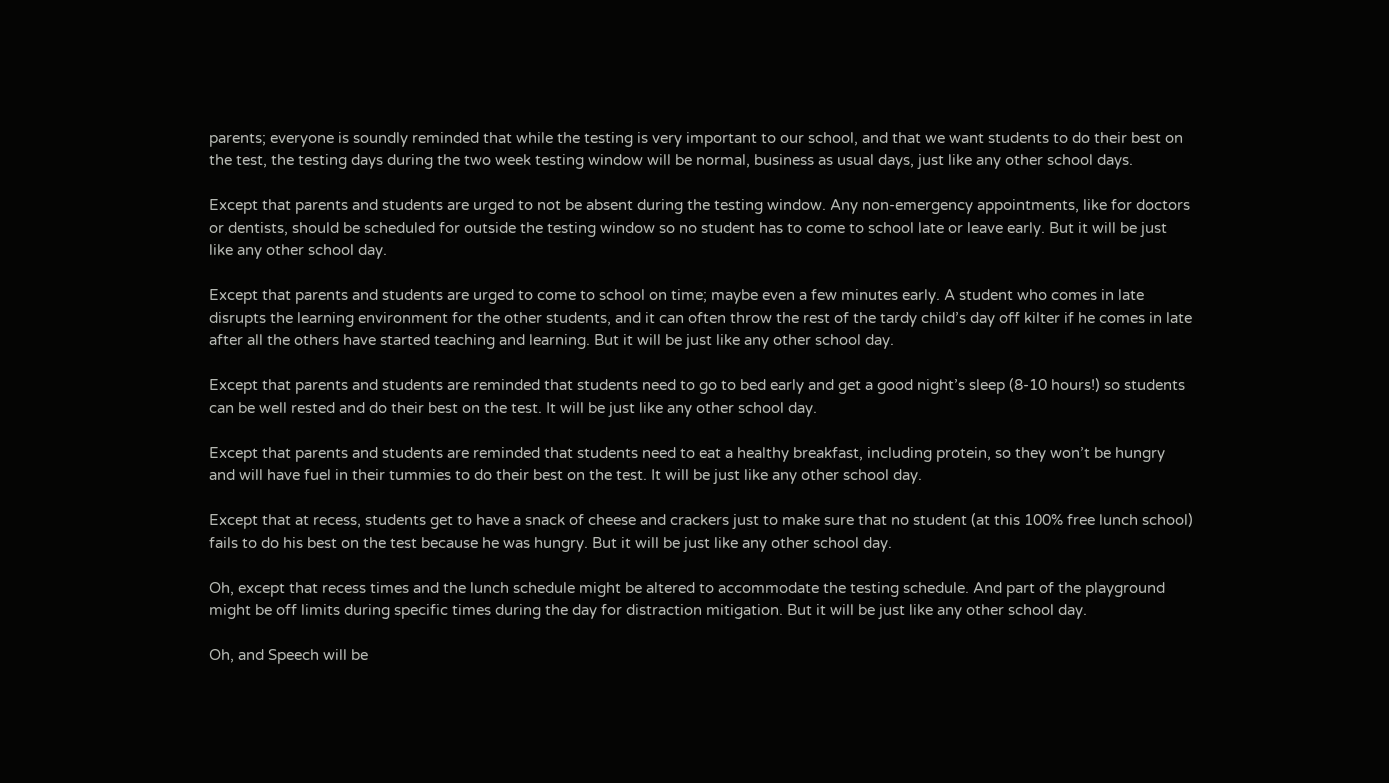parents; everyone is soundly reminded that while the testing is very important to our school, and that we want students to do their best on the test, the testing days during the two week testing window will be normal, business as usual days, just like any other school days.

Except that parents and students are urged to not be absent during the testing window. Any non-emergency appointments, like for doctors or dentists, should be scheduled for outside the testing window so no student has to come to school late or leave early. But it will be just like any other school day.

Except that parents and students are urged to come to school on time; maybe even a few minutes early. A student who comes in late disrupts the learning environment for the other students, and it can often throw the rest of the tardy child’s day off kilter if he comes in late after all the others have started teaching and learning. But it will be just like any other school day.

Except that parents and students are reminded that students need to go to bed early and get a good night’s sleep (8-10 hours!) so students can be well rested and do their best on the test. It will be just like any other school day.

Except that parents and students are reminded that students need to eat a healthy breakfast, including protein, so they won’t be hungry and will have fuel in their tummies to do their best on the test. It will be just like any other school day.

Except that at recess, students get to have a snack of cheese and crackers just to make sure that no student (at this 100% free lunch school) fails to do his best on the test because he was hungry. But it will be just like any other school day.

Oh, except that recess times and the lunch schedule might be altered to accommodate the testing schedule. And part of the playground might be off limits during specific times during the day for distraction mitigation. But it will be just like any other school day.

Oh, and Speech will be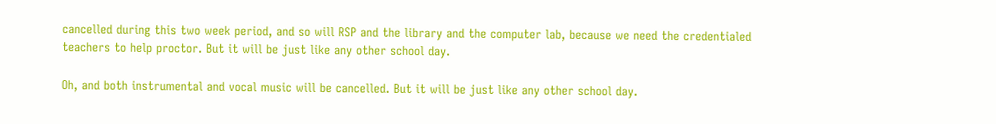cancelled during this two week period, and so will RSP and the library and the computer lab, because we need the credentialed teachers to help proctor. But it will be just like any other school day.

Oh, and both instrumental and vocal music will be cancelled. But it will be just like any other school day.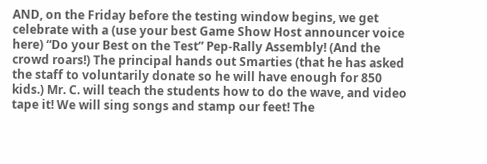AND, on the Friday before the testing window begins, we get celebrate with a (use your best Game Show Host announcer voice here) “Do your Best on the Test” Pep-Rally Assembly! (And the crowd roars!) The principal hands out Smarties (that he has asked the staff to voluntarily donate so he will have enough for 850 kids.) Mr. C. will teach the students how to do the wave, and video tape it! We will sing songs and stamp our feet! The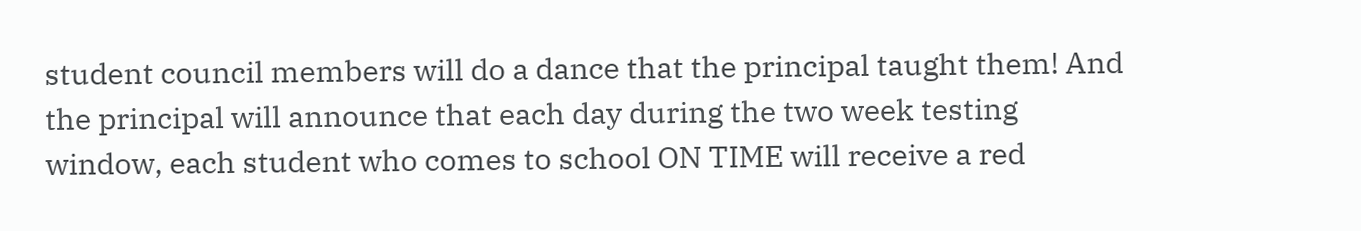student council members will do a dance that the principal taught them! And the principal will announce that each day during the two week testing window, each student who comes to school ON TIME will receive a red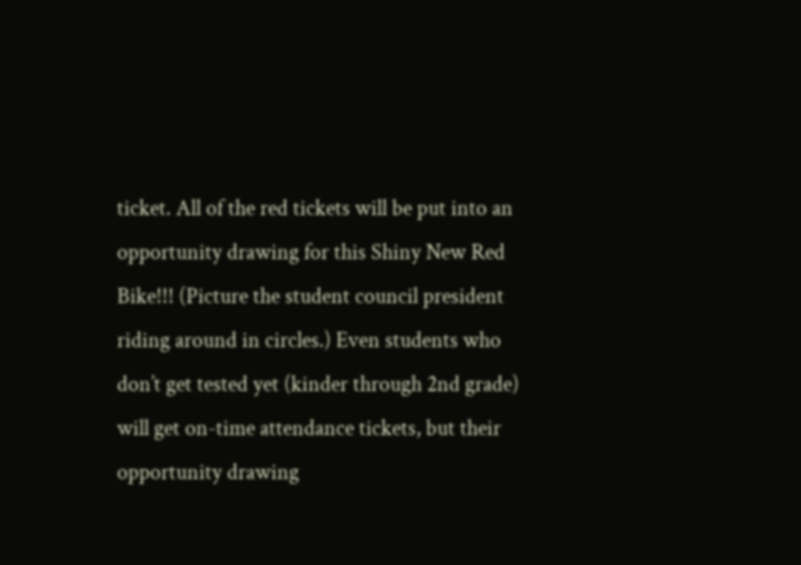ticket. All of the red tickets will be put into an opportunity drawing for this Shiny New Red Bike!!! (Picture the student council president riding around in circles.) Even students who don’t get tested yet (kinder through 2nd grade) will get on-time attendance tickets, but their opportunity drawing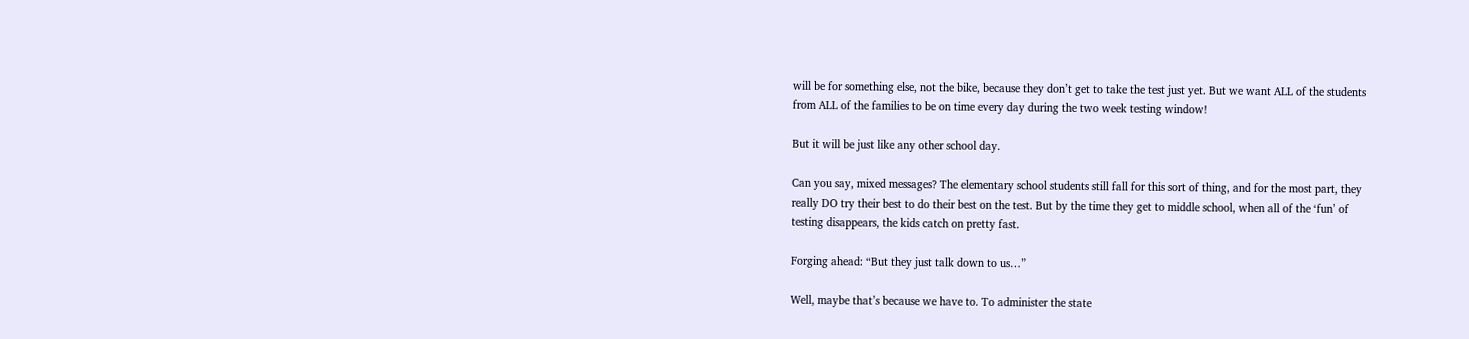will be for something else, not the bike, because they don’t get to take the test just yet. But we want ALL of the students from ALL of the families to be on time every day during the two week testing window!

But it will be just like any other school day.

Can you say, mixed messages? The elementary school students still fall for this sort of thing, and for the most part, they really DO try their best to do their best on the test. But by the time they get to middle school, when all of the ‘fun’ of testing disappears, the kids catch on pretty fast.

Forging ahead: “But they just talk down to us…”

Well, maybe that’s because we have to. To administer the state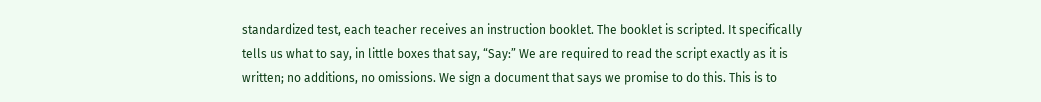standardized test, each teacher receives an instruction booklet. The booklet is scripted. It specifically tells us what to say, in little boxes that say, “Say:” We are required to read the script exactly as it is written; no additions, no omissions. We sign a document that says we promise to do this. This is to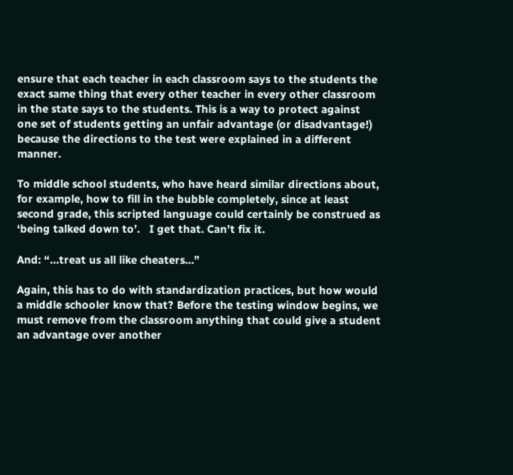ensure that each teacher in each classroom says to the students the exact same thing that every other teacher in every other classroom in the state says to the students. This is a way to protect against one set of students getting an unfair advantage (or disadvantage!) because the directions to the test were explained in a different manner.

To middle school students, who have heard similar directions about, for example, how to fill in the bubble completely, since at least second grade, this scripted language could certainly be construed as ‘being talked down to’.   I get that. Can’t fix it.

And: “…treat us all like cheaters…”

Again, this has to do with standardization practices, but how would a middle schooler know that? Before the testing window begins, we must remove from the classroom anything that could give a student an advantage over another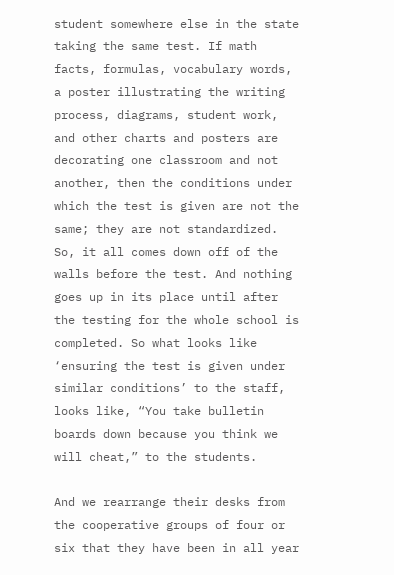student somewhere else in the state taking the same test. If math facts, formulas, vocabulary words, a poster illustrating the writing process, diagrams, student work, and other charts and posters are decorating one classroom and not another, then the conditions under which the test is given are not the same; they are not standardized. So, it all comes down off of the walls before the test. And nothing goes up in its place until after the testing for the whole school is completed. So what looks like ‘ensuring the test is given under similar conditions’ to the staff, looks like, “You take bulletin boards down because you think we will cheat,” to the students.

And we rearrange their desks from the cooperative groups of four or six that they have been in all year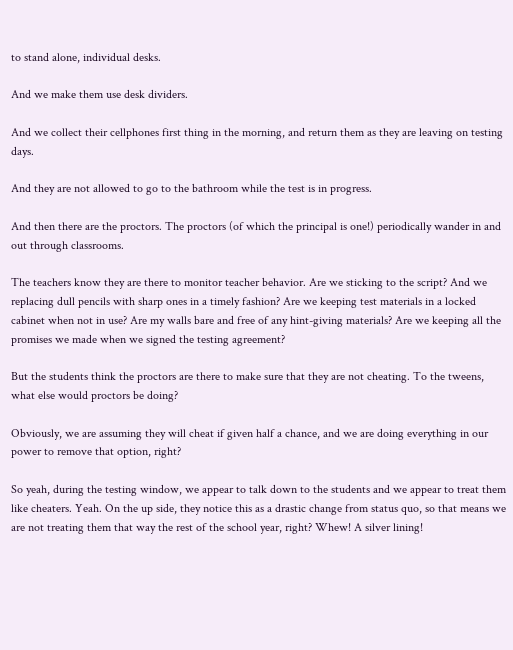to stand alone, individual desks.

And we make them use desk dividers.

And we collect their cellphones first thing in the morning, and return them as they are leaving on testing days.

And they are not allowed to go to the bathroom while the test is in progress.

And then there are the proctors. The proctors (of which the principal is one!) periodically wander in and out through classrooms.

The teachers know they are there to monitor teacher behavior. Are we sticking to the script? And we replacing dull pencils with sharp ones in a timely fashion? Are we keeping test materials in a locked cabinet when not in use? Are my walls bare and free of any hint-giving materials? Are we keeping all the promises we made when we signed the testing agreement?

But the students think the proctors are there to make sure that they are not cheating. To the tweens, what else would proctors be doing?

Obviously, we are assuming they will cheat if given half a chance, and we are doing everything in our power to remove that option, right?

So yeah, during the testing window, we appear to talk down to the students and we appear to treat them like cheaters. Yeah. On the up side, they notice this as a drastic change from status quo, so that means we are not treating them that way the rest of the school year, right? Whew! A silver lining!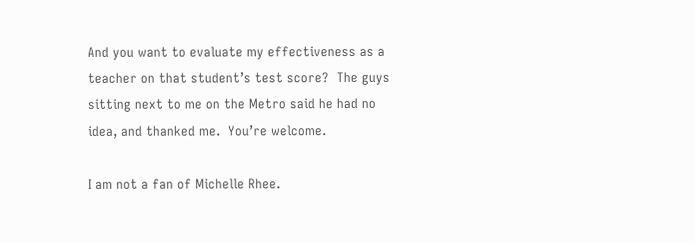And you want to evaluate my effectiveness as a teacher on that student’s test score?  The guys sitting next to me on the Metro said he had no idea, and thanked me.  You’re welcome.

I am not a fan of Michelle Rhee.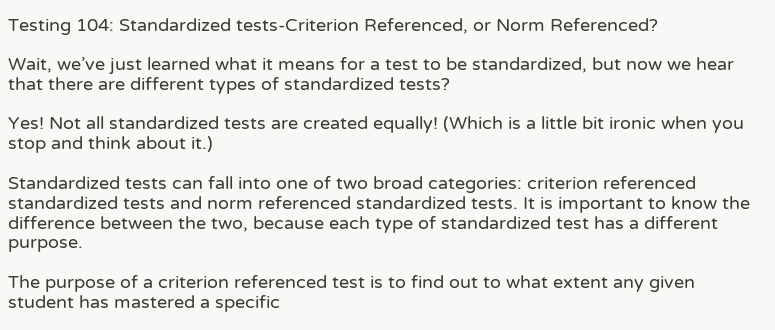Testing 104: Standardized tests-Criterion Referenced, or Norm Referenced?

Wait, we’ve just learned what it means for a test to be standardized, but now we hear that there are different types of standardized tests?

Yes! Not all standardized tests are created equally! (Which is a little bit ironic when you stop and think about it.)

Standardized tests can fall into one of two broad categories: criterion referenced standardized tests and norm referenced standardized tests. It is important to know the difference between the two, because each type of standardized test has a different purpose.

The purpose of a criterion referenced test is to find out to what extent any given student has mastered a specific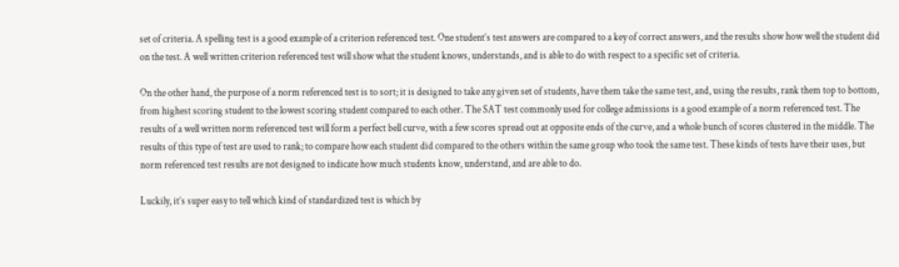set of criteria. A spelling test is a good example of a criterion referenced test. One student’s test answers are compared to a key of correct answers, and the results show how well the student did on the test. A well written criterion referenced test will show what the student knows, understands, and is able to do with respect to a specific set of criteria.

On the other hand, the purpose of a norm referenced test is to sort; it is designed to take any given set of students, have them take the same test, and, using the results, rank them top to bottom, from highest scoring student to the lowest scoring student compared to each other. The SAT test commonly used for college admissions is a good example of a norm referenced test. The results of a well written norm referenced test will form a perfect bell curve, with a few scores spread out at opposite ends of the curve, and a whole bunch of scores clustered in the middle. The results of this type of test are used to rank; to compare how each student did compared to the others within the same group who took the same test. These kinds of tests have their uses, but norm referenced test results are not designed to indicate how much students know, understand, and are able to do.

Luckily, it’s super easy to tell which kind of standardized test is which by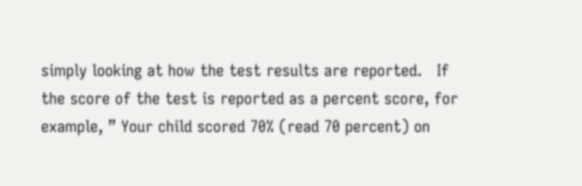simply looking at how the test results are reported.   If the score of the test is reported as a percent score, for example, ” Your child scored 70% (read 70 percent) on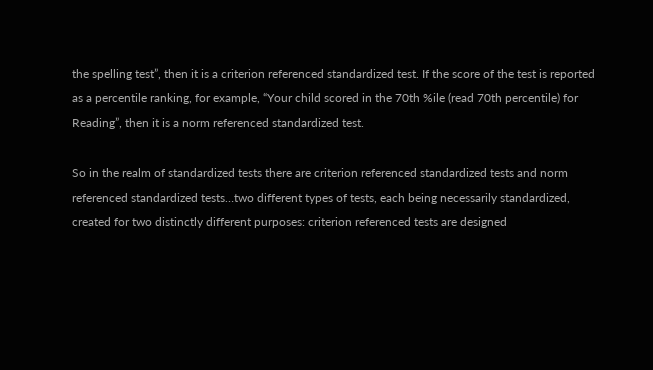the spelling test”, then it is a criterion referenced standardized test. If the score of the test is reported as a percentile ranking, for example, “Your child scored in the 70th %ile (read 70th percentile) for Reading”, then it is a norm referenced standardized test.

So in the realm of standardized tests there are criterion referenced standardized tests and norm referenced standardized tests…two different types of tests, each being necessarily standardized, created for two distinctly different purposes: criterion referenced tests are designed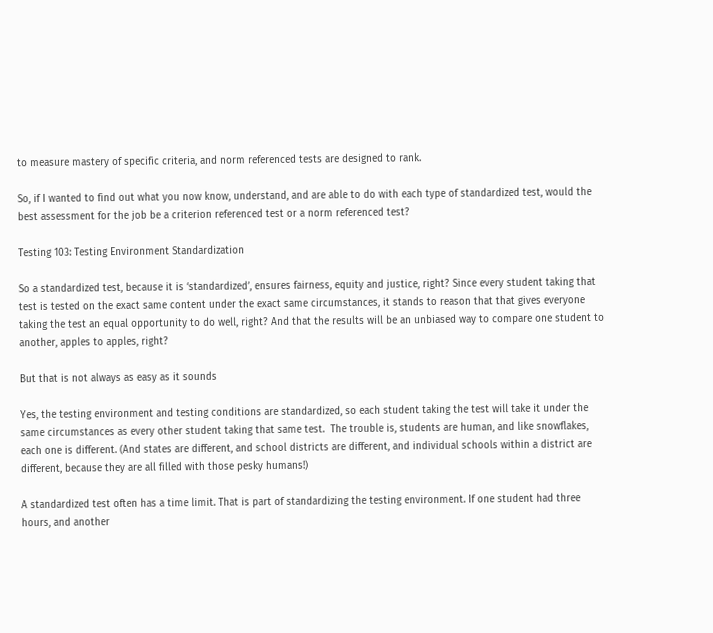to measure mastery of specific criteria, and norm referenced tests are designed to rank.

So, if I wanted to find out what you now know, understand, and are able to do with each type of standardized test, would the best assessment for the job be a criterion referenced test or a norm referenced test?

Testing 103: Testing Environment Standardization

So a standardized test, because it is ‘standardized’, ensures fairness, equity and justice, right? Since every student taking that test is tested on the exact same content under the exact same circumstances, it stands to reason that that gives everyone taking the test an equal opportunity to do well, right? And that the results will be an unbiased way to compare one student to another, apples to apples, right?

But that is not always as easy as it sounds

Yes, the testing environment and testing conditions are standardized, so each student taking the test will take it under the same circumstances as every other student taking that same test.  The trouble is, students are human, and like snowflakes, each one is different. (And states are different, and school districts are different, and individual schools within a district are different, because they are all filled with those pesky humans!)

A standardized test often has a time limit. That is part of standardizing the testing environment. If one student had three hours, and another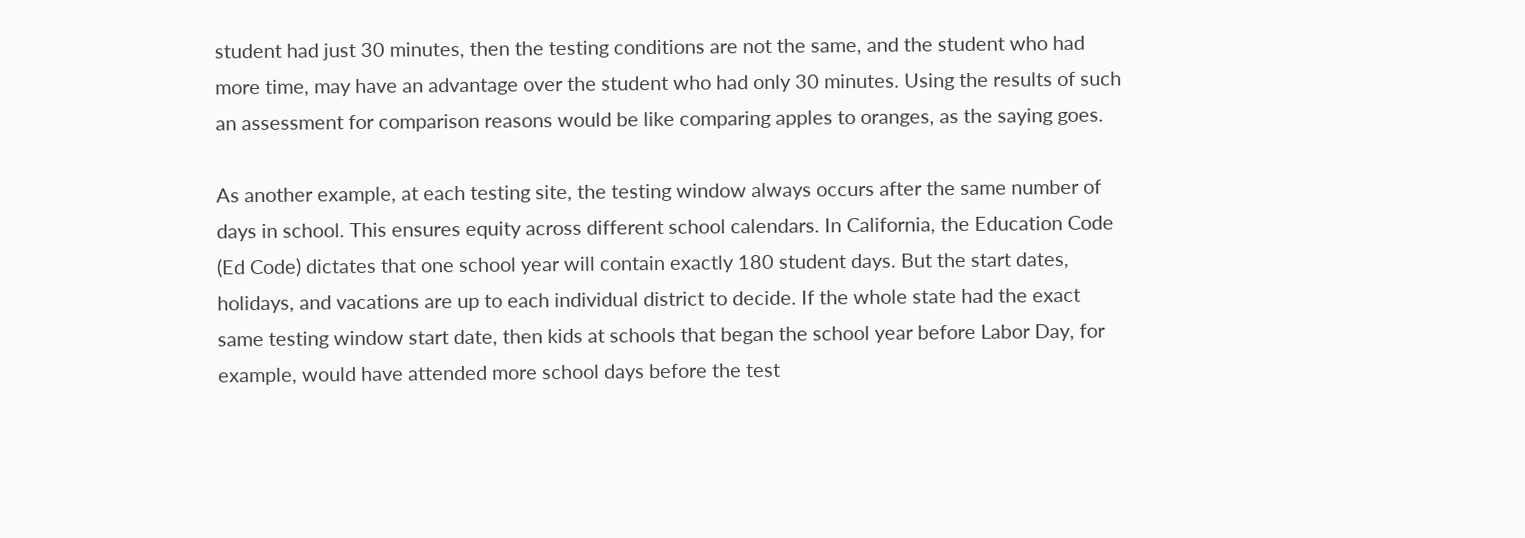student had just 30 minutes, then the testing conditions are not the same, and the student who had more time, may have an advantage over the student who had only 30 minutes. Using the results of such an assessment for comparison reasons would be like comparing apples to oranges, as the saying goes.

As another example, at each testing site, the testing window always occurs after the same number of days in school. This ensures equity across different school calendars. In California, the Education Code (Ed Code) dictates that one school year will contain exactly 180 student days. But the start dates, holidays, and vacations are up to each individual district to decide. If the whole state had the exact same testing window start date, then kids at schools that began the school year before Labor Day, for example, would have attended more school days before the test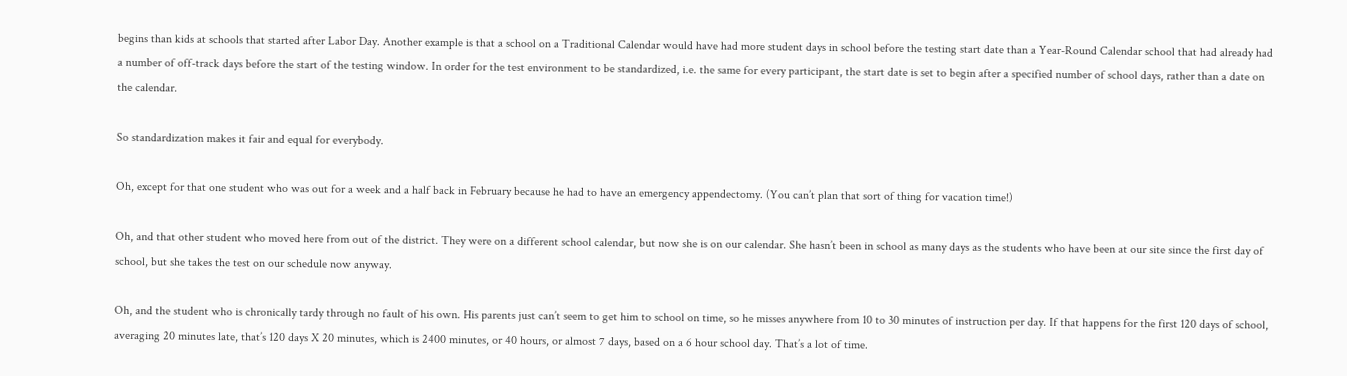begins than kids at schools that started after Labor Day. Another example is that a school on a Traditional Calendar would have had more student days in school before the testing start date than a Year-Round Calendar school that had already had a number of off-track days before the start of the testing window. In order for the test environment to be standardized, i.e. the same for every participant, the start date is set to begin after a specified number of school days, rather than a date on the calendar.

So standardization makes it fair and equal for everybody.

Oh, except for that one student who was out for a week and a half back in February because he had to have an emergency appendectomy. (You can’t plan that sort of thing for vacation time!)

Oh, and that other student who moved here from out of the district. They were on a different school calendar, but now she is on our calendar. She hasn’t been in school as many days as the students who have been at our site since the first day of school, but she takes the test on our schedule now anyway.

Oh, and the student who is chronically tardy through no fault of his own. His parents just can’t seem to get him to school on time, so he misses anywhere from 10 to 30 minutes of instruction per day. If that happens for the first 120 days of school, averaging 20 minutes late, that’s 120 days X 20 minutes, which is 2400 minutes, or 40 hours, or almost 7 days, based on a 6 hour school day. That’s a lot of time.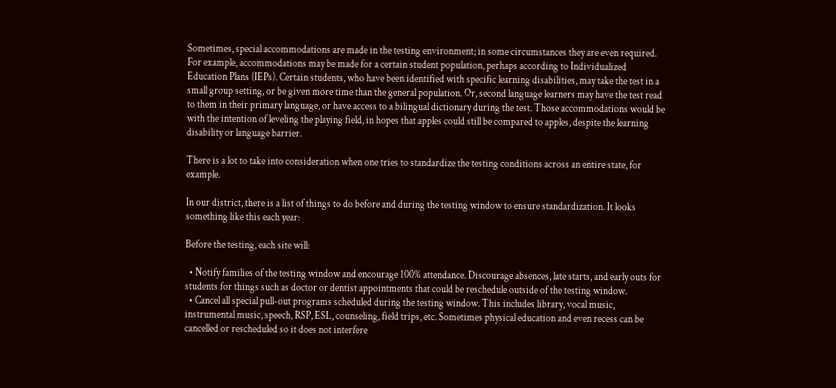Sometimes, special accommodations are made in the testing environment; in some circumstances they are even required. For example, accommodations may be made for a certain student population, perhaps according to Individualized Education Plans (IEPs). Certain students, who have been identified with specific learning disabilities, may take the test in a small group setting, or be given more time than the general population. Or, second language learners may have the test read to them in their primary language, or have access to a bilingual dictionary during the test. Those accommodations would be with the intention of leveling the playing field, in hopes that apples could still be compared to apples, despite the learning disability or language barrier.

There is a lot to take into consideration when one tries to standardize the testing conditions across an entire state, for example.

In our district, there is a list of things to do before and during the testing window to ensure standardization. It looks something like this each year:

Before the testing, each site will:

  • Notify families of the testing window and encourage 100% attendance. Discourage absences, late starts, and early outs for students for things such as doctor or dentist appointments that could be reschedule outside of the testing window.
  • Cancel all special pull-out programs scheduled during the testing window. This includes library, vocal music, instrumental music, speech, RSP, ESL, counseling, field trips, etc. Sometimes physical education and even recess can be cancelled or rescheduled so it does not interfere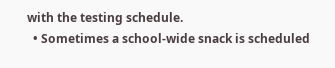with the testing schedule.
  • Sometimes a school-wide snack is scheduled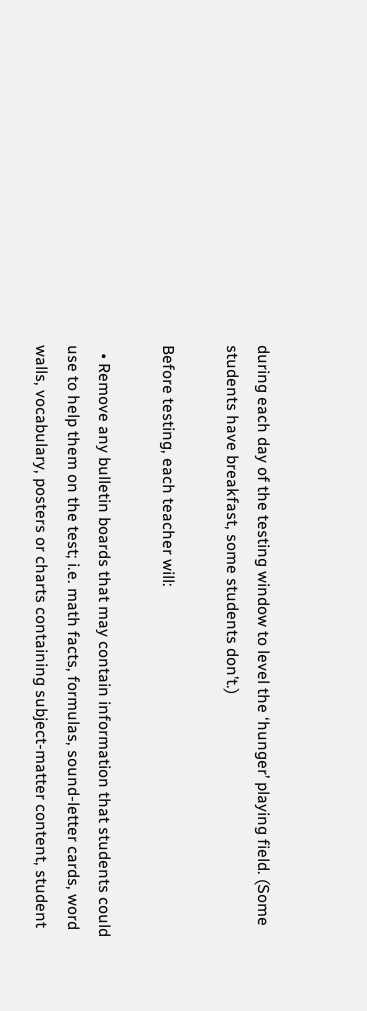during each day of the testing window to level the ‘hunger’ playing field. (Some students have breakfast, some students don’t.)

Before testing, each teacher will:

  • Remove any bulletin boards that may contain information that students could use to help them on the test; i.e. math facts, formulas, sound-letter cards, word walls, vocabulary, posters or charts containing subject-matter content, student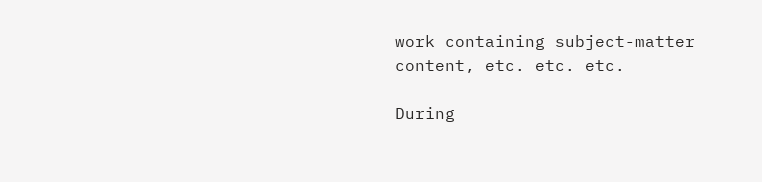work containing subject-matter content, etc. etc. etc.

During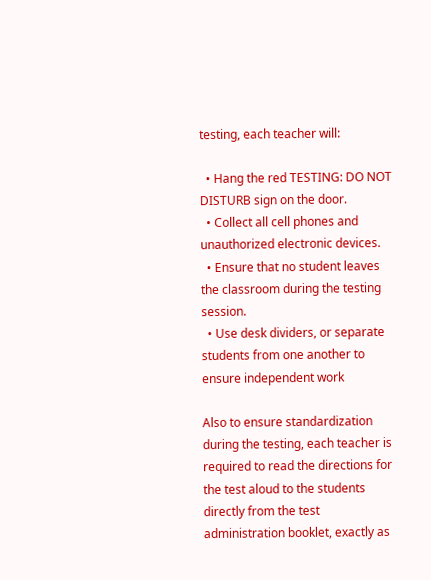testing, each teacher will:

  • Hang the red TESTING: DO NOT DISTURB sign on the door.
  • Collect all cell phones and unauthorized electronic devices.
  • Ensure that no student leaves the classroom during the testing session.
  • Use desk dividers, or separate students from one another to ensure independent work

Also to ensure standardization during the testing, each teacher is required to read the directions for the test aloud to the students directly from the test administration booklet, exactly as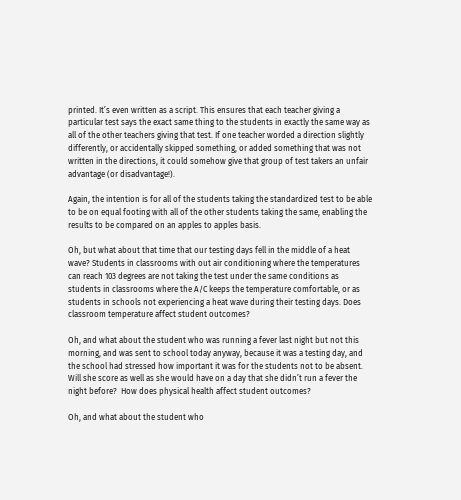printed. It’s even written as a script. This ensures that each teacher giving a particular test says the exact same thing to the students in exactly the same way as all of the other teachers giving that test. If one teacher worded a direction slightly differently, or accidentally skipped something, or added something that was not written in the directions, it could somehow give that group of test takers an unfair advantage (or disadvantage!).

Again, the intention is for all of the students taking the standardized test to be able to be on equal footing with all of the other students taking the same, enabling the results to be compared on an apples to apples basis.

Oh, but what about that time that our testing days fell in the middle of a heat wave? Students in classrooms with out air conditioning where the temperatures can reach 103 degrees are not taking the test under the same conditions as students in classrooms where the A/C keeps the temperature comfortable, or as students in schools not experiencing a heat wave during their testing days. Does classroom temperature affect student outcomes?

Oh, and what about the student who was running a fever last night but not this morning, and was sent to school today anyway, because it was a testing day, and the school had stressed how important it was for the students not to be absent. Will she score as well as she would have on a day that she didn’t run a fever the night before?  How does physical health affect student outcomes?

Oh, and what about the student who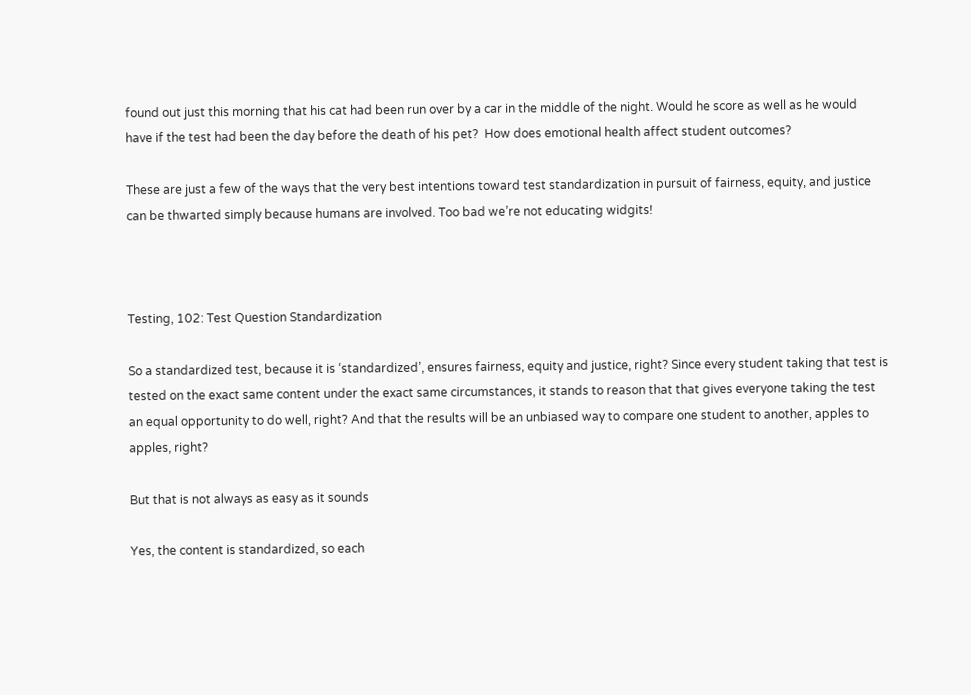found out just this morning that his cat had been run over by a car in the middle of the night. Would he score as well as he would have if the test had been the day before the death of his pet?  How does emotional health affect student outcomes?

These are just a few of the ways that the very best intentions toward test standardization in pursuit of fairness, equity, and justice can be thwarted simply because humans are involved. Too bad we’re not educating widgits!



Testing, 102: Test Question Standardization

So a standardized test, because it is ‘standardized’, ensures fairness, equity and justice, right? Since every student taking that test is tested on the exact same content under the exact same circumstances, it stands to reason that that gives everyone taking the test an equal opportunity to do well, right? And that the results will be an unbiased way to compare one student to another, apples to apples, right?

But that is not always as easy as it sounds

Yes, the content is standardized, so each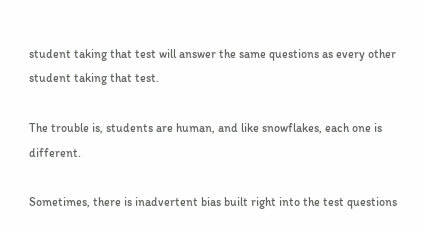student taking that test will answer the same questions as every other student taking that test.

The trouble is, students are human, and like snowflakes, each one is different.

Sometimes, there is inadvertent bias built right into the test questions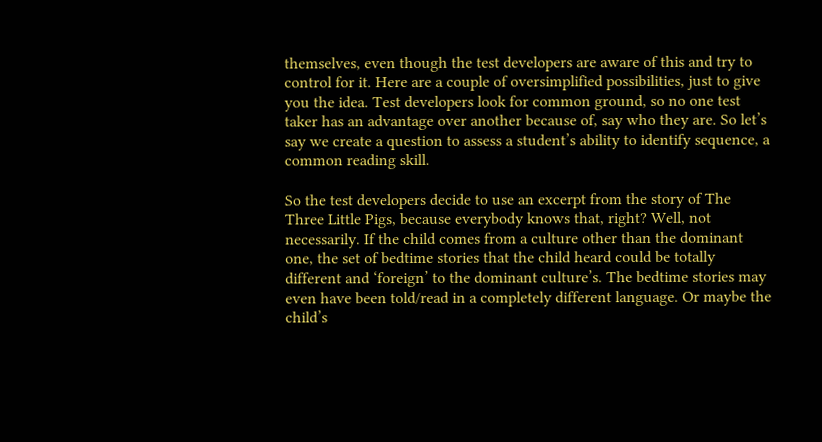themselves, even though the test developers are aware of this and try to control for it. Here are a couple of oversimplified possibilities, just to give you the idea. Test developers look for common ground, so no one test taker has an advantage over another because of, say who they are. So let’s say we create a question to assess a student’s ability to identify sequence, a common reading skill.

So the test developers decide to use an excerpt from the story of The Three Little Pigs, because everybody knows that, right? Well, not necessarily. If the child comes from a culture other than the dominant one, the set of bedtime stories that the child heard could be totally different and ‘foreign’ to the dominant culture’s. The bedtime stories may even have been told/read in a completely different language. Or maybe the child’s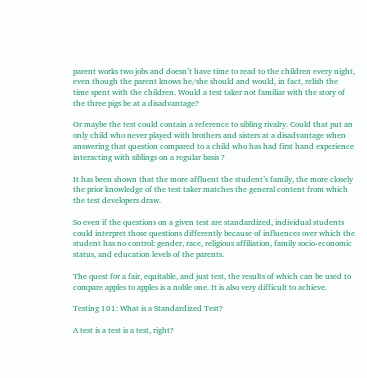parent works two jobs and doesn’t have time to read to the children every night, even though the parent knows he/she should and would, in fact, relish the time spent with the children. Would a test taker not familiar with the story of the three pigs be at a disadvantage?

Or maybe the test could contain a reference to sibling rivalry. Could that put an only child who never played with brothers and sisters at a disadvantage when answering that question compared to a child who has had first hand experience interacting with siblings on a regular basis ?

It has been shown that the more affluent the student’s family, the more closely the prior knowledge of the test taker matches the general content from which the test developers draw.

So even if the questions on a given test are standardized, individual students could interpret those questions differently because of influences over which the student has no control: gender, race, religious affiliation, family socio-economic status, and education levels of the parents.

The quest for a fair, equitable, and just test, the results of which can be used to compare apples to apples is a noble one. It is also very difficult to achieve.

Testing 101: What is a Standardized Test?

A test is a test is a test, right?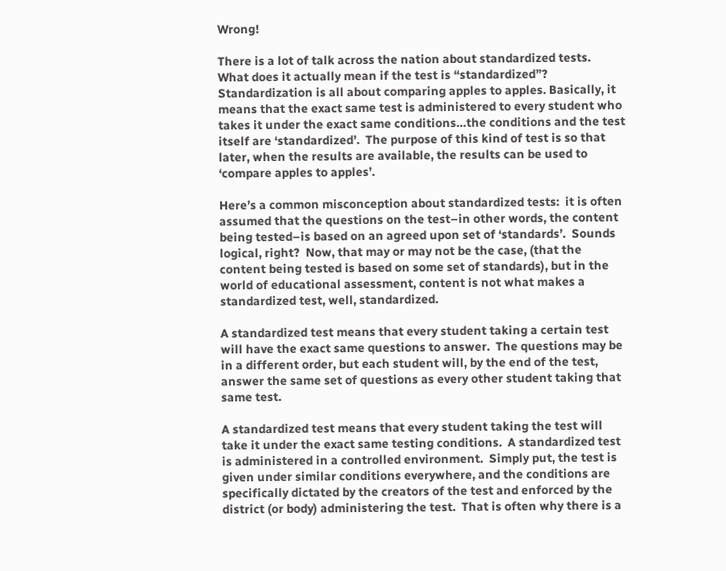Wrong!

There is a lot of talk across the nation about standardized tests.  What does it actually mean if the test is “standardized”?  Standardization is all about comparing apples to apples. Basically, it means that the exact same test is administered to every student who takes it under the exact same conditions…the conditions and the test itself are ‘standardized’.  The purpose of this kind of test is so that later, when the results are available, the results can be used to ‘compare apples to apples’.

Here’s a common misconception about standardized tests:  it is often assumed that the questions on the test–in other words, the content being tested–is based on an agreed upon set of ‘standards’.  Sounds logical, right?  Now, that may or may not be the case, (that the content being tested is based on some set of standards), but in the world of educational assessment, content is not what makes a standardized test, well, standardized.

A standardized test means that every student taking a certain test will have the exact same questions to answer.  The questions may be in a different order, but each student will, by the end of the test, answer the same set of questions as every other student taking that same test.

A standardized test means that every student taking the test will take it under the exact same testing conditions.  A standardized test is administered in a controlled environment.  Simply put, the test is given under similar conditions everywhere, and the conditions are specifically dictated by the creators of the test and enforced by the district (or body) administering the test.  That is often why there is a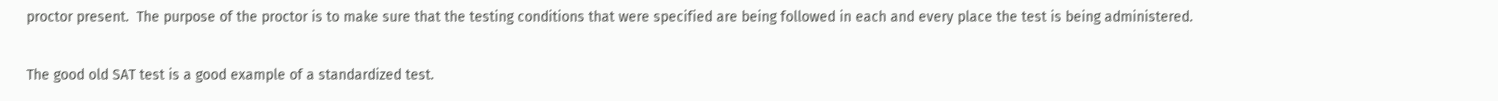proctor present.  The purpose of the proctor is to make sure that the testing conditions that were specified are being followed in each and every place the test is being administered.

The good old SAT test is a good example of a standardized test.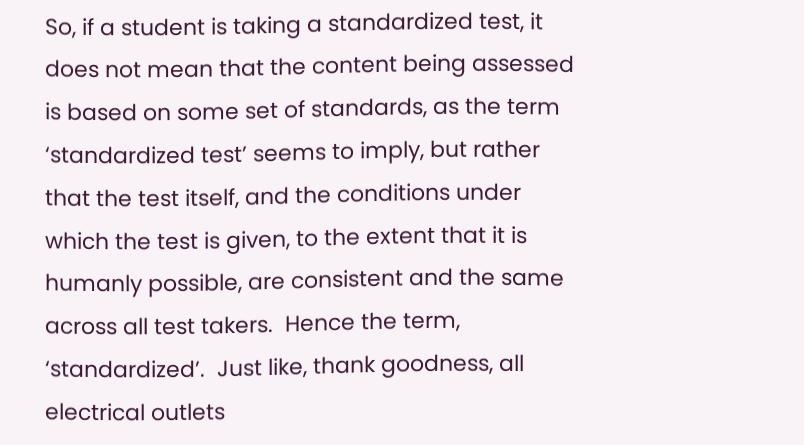So, if a student is taking a standardized test, it does not mean that the content being assessed is based on some set of standards, as the term ‘standardized test’ seems to imply, but rather that the test itself, and the conditions under which the test is given, to the extent that it is humanly possible, are consistent and the same across all test takers.  Hence the term, ‘standardized’.  Just like, thank goodness, all electrical outlets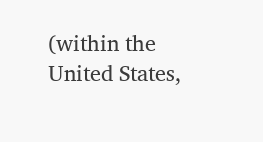(within the United States,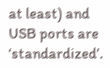at least) and USB ports are ‘standardized’.